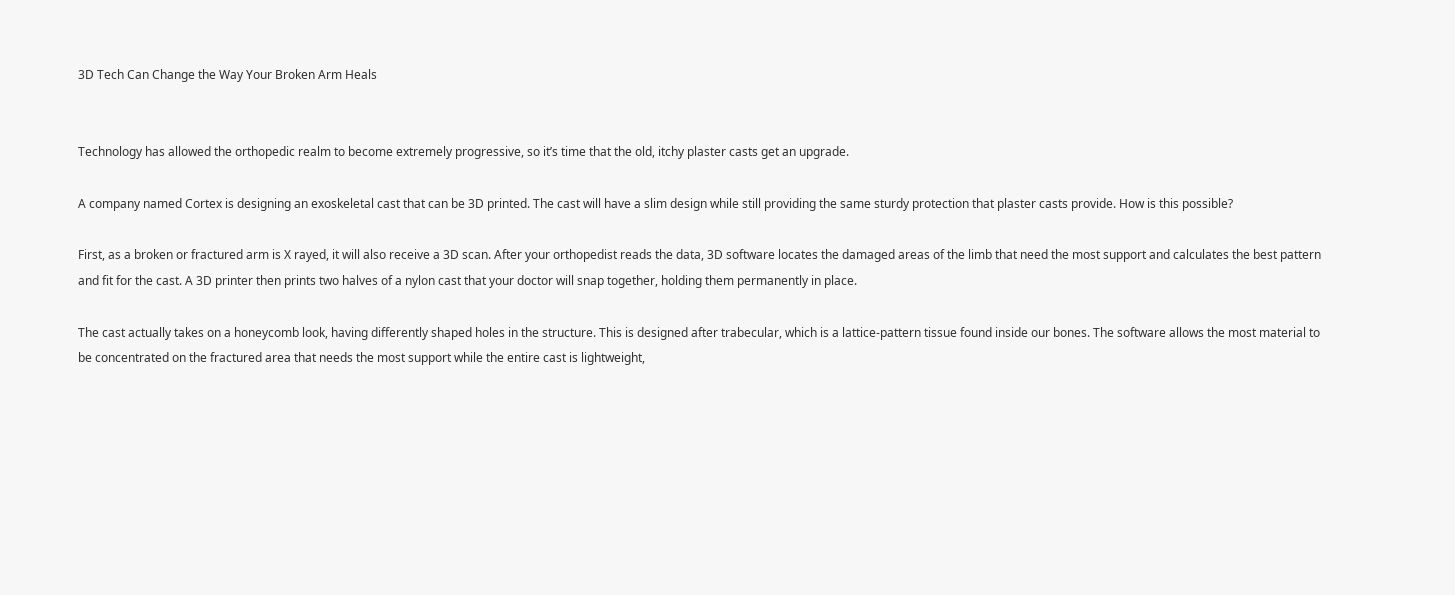3D Tech Can Change the Way Your Broken Arm Heals


Technology has allowed the orthopedic realm to become extremely progressive, so it’s time that the old, itchy plaster casts get an upgrade.

A company named Cortex is designing an exoskeletal cast that can be 3D printed. The cast will have a slim design while still providing the same sturdy protection that plaster casts provide. How is this possible?

First, as a broken or fractured arm is X rayed, it will also receive a 3D scan. After your orthopedist reads the data, 3D software locates the damaged areas of the limb that need the most support and calculates the best pattern and fit for the cast. A 3D printer then prints two halves of a nylon cast that your doctor will snap together, holding them permanently in place.

The cast actually takes on a honeycomb look, having differently shaped holes in the structure. This is designed after trabecular, which is a lattice-pattern tissue found inside our bones. The software allows the most material to be concentrated on the fractured area that needs the most support while the entire cast is lightweight,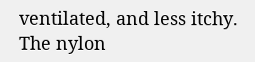ventilated, and less itchy. The nylon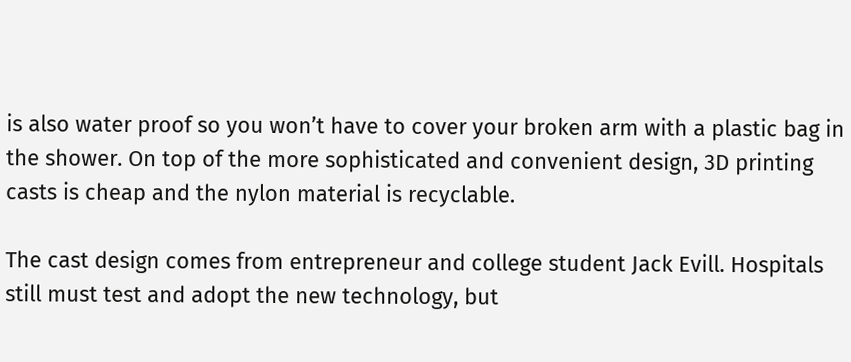is also water proof so you won’t have to cover your broken arm with a plastic bag in the shower. On top of the more sophisticated and convenient design, 3D printing casts is cheap and the nylon material is recyclable.

The cast design comes from entrepreneur and college student Jack Evill. Hospitals still must test and adopt the new technology, but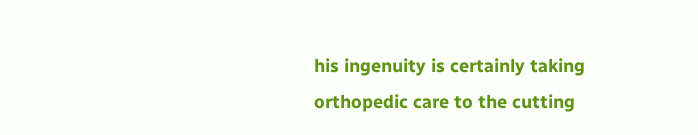his ingenuity is certainly taking orthopedic care to the cutting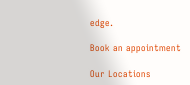edge.

Book an appointment

Our Locations